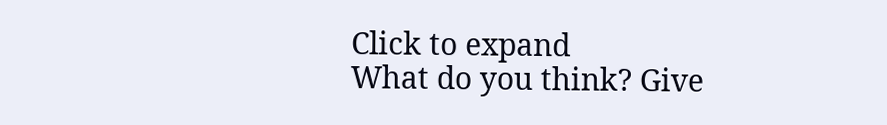Click to expand
What do you think? Give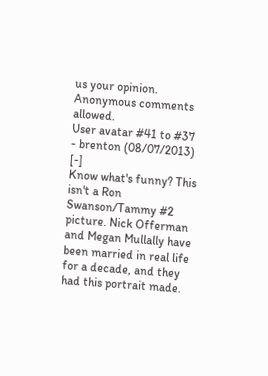us your opinion. Anonymous comments allowed.
User avatar #41 to #37 - brenton (08/07/2013) [-]
Know what's funny? This isn't a Ron Swanson/Tammy #2 picture. Nick Offerman and Megan Mullally have been married in real life for a decade, and they had this portrait made.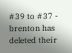#39 to #37 - brenton has deleted their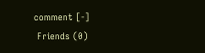comment [-]
 Friends (0)